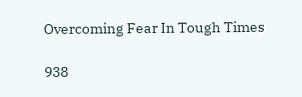Overcoming Fear In Tough Times

938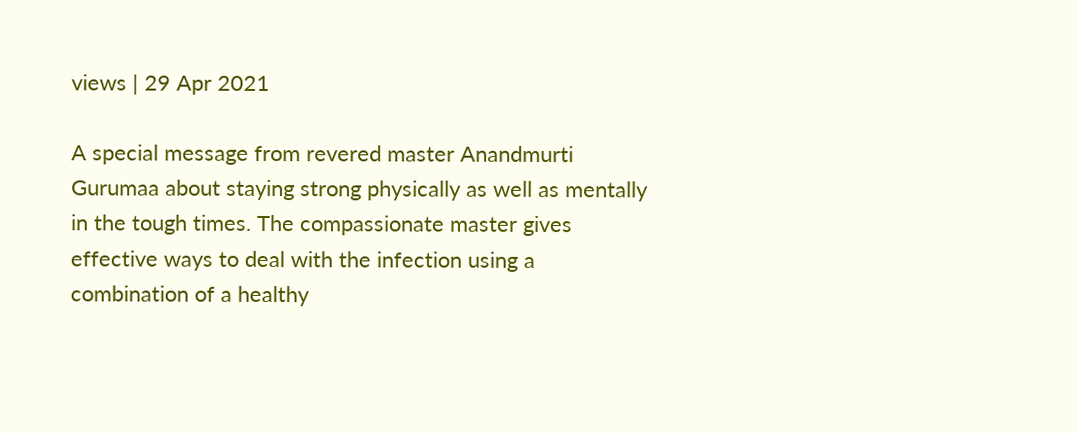views | 29 Apr 2021

A special message from revered master Anandmurti Gurumaa about staying strong physically as well as mentally in the tough times. The compassionate master gives effective ways to deal with the infection using a combination of a healthy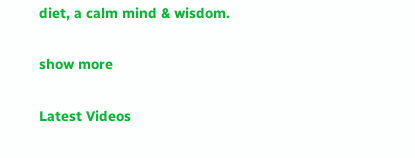diet, a calm mind & wisdom.

show more

Latest Videos